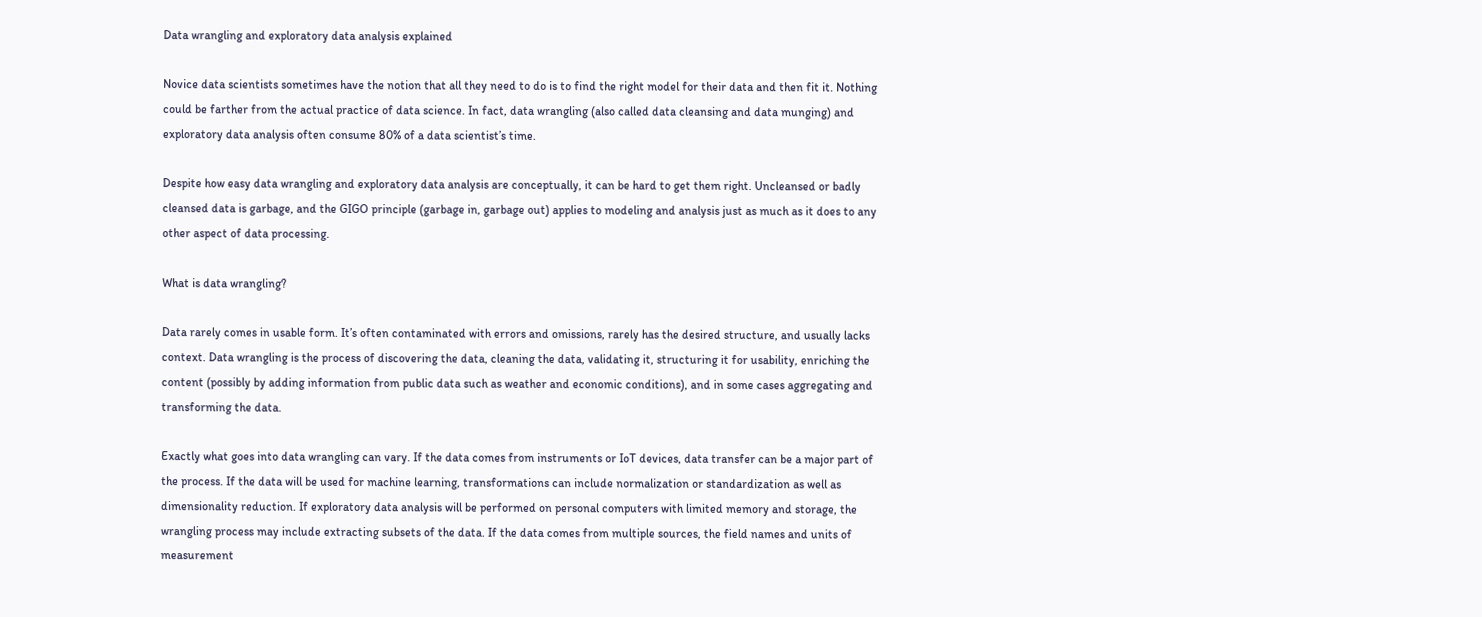Data wrangling and exploratory data analysis explained

Novice data scientists sometimes have the notion that all they need to do is to find the right model for their data and then fit it. Nothing could be farther from the actual practice of data science. In fact, data wrangling (also called data cleansing and data munging) and exploratory data analysis often consume 80% of a data scientist’s time.

Despite how easy data wrangling and exploratory data analysis are conceptually, it can be hard to get them right. Uncleansed or badly cleansed data is garbage, and the GIGO principle (garbage in, garbage out) applies to modeling and analysis just as much as it does to any other aspect of data processing.

What is data wrangling?

Data rarely comes in usable form. It’s often contaminated with errors and omissions, rarely has the desired structure, and usually lacks context. Data wrangling is the process of discovering the data, cleaning the data, validating it, structuring it for usability, enriching the content (possibly by adding information from public data such as weather and economic conditions), and in some cases aggregating and transforming the data.

Exactly what goes into data wrangling can vary. If the data comes from instruments or IoT devices, data transfer can be a major part of the process. If the data will be used for machine learning, transformations can include normalization or standardization as well as dimensionality reduction. If exploratory data analysis will be performed on personal computers with limited memory and storage, the wrangling process may include extracting subsets of the data. If the data comes from multiple sources, the field names and units of measurement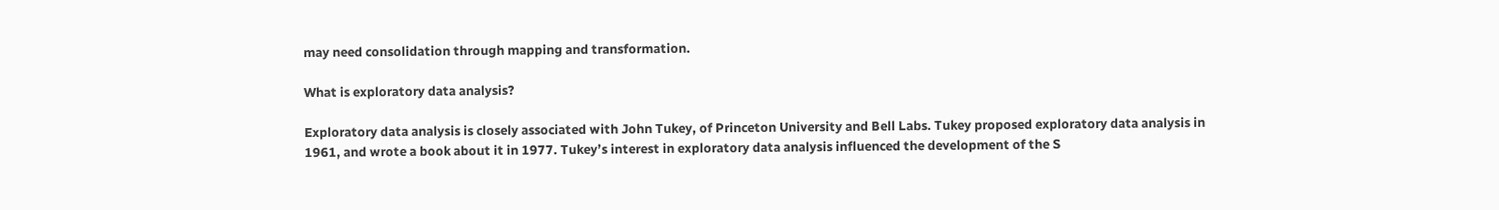may need consolidation through mapping and transformation.

What is exploratory data analysis?

Exploratory data analysis is closely associated with John Tukey, of Princeton University and Bell Labs. Tukey proposed exploratory data analysis in 1961, and wrote a book about it in 1977. Tukey’s interest in exploratory data analysis influenced the development of the S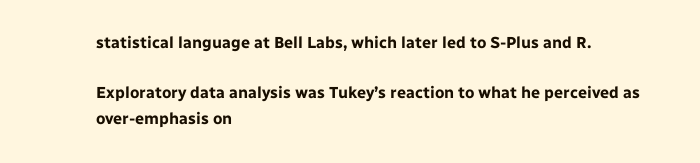statistical language at Bell Labs, which later led to S-Plus and R.

Exploratory data analysis was Tukey’s reaction to what he perceived as over-emphasis on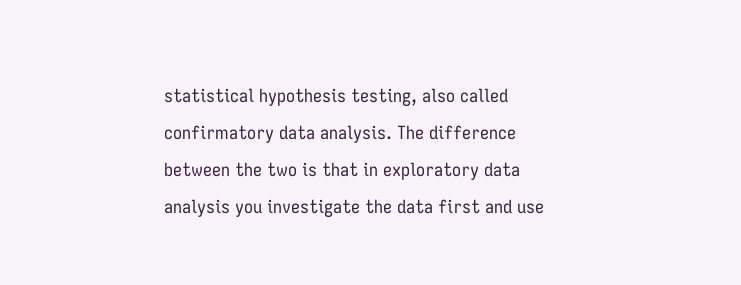statistical hypothesis testing, also called confirmatory data analysis. The difference between the two is that in exploratory data analysis you investigate the data first and use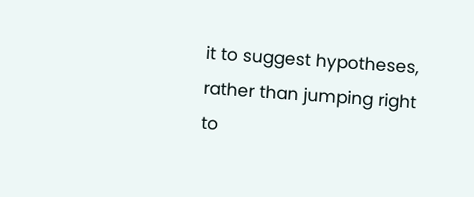it to suggest hypotheses, rather than jumping right to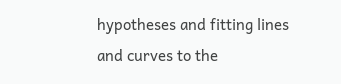hypotheses and fitting lines and curves to the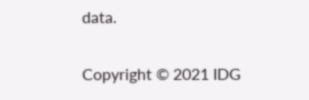data.

Copyright © 2021 IDG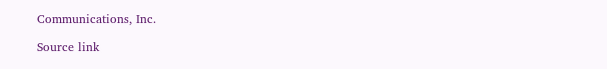Communications, Inc.

Source link